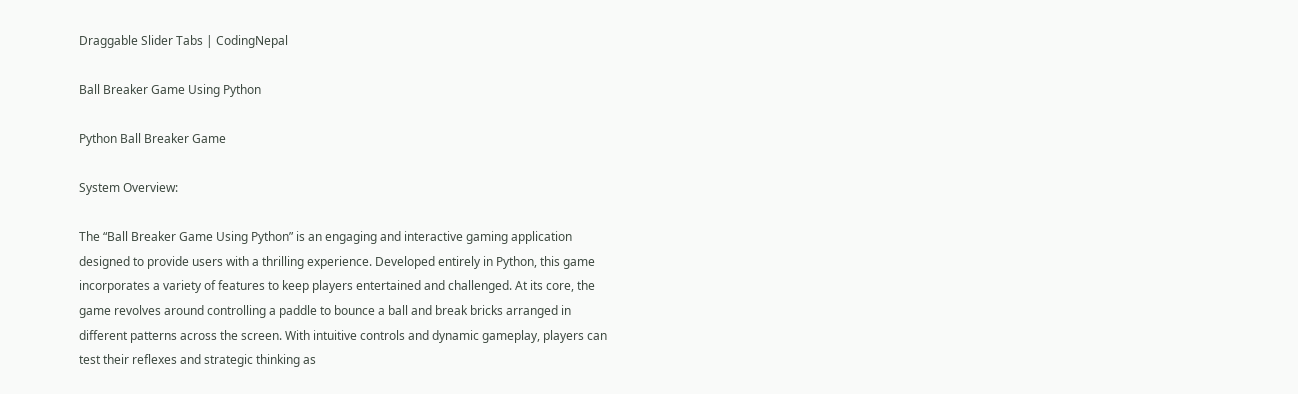Draggable Slider Tabs | CodingNepal

Ball Breaker Game Using Python

Python Ball Breaker Game

System Overview:

The “Ball Breaker Game Using Python” is an engaging and interactive gaming application designed to provide users with a thrilling experience. Developed entirely in Python, this game incorporates a variety of features to keep players entertained and challenged. At its core, the game revolves around controlling a paddle to bounce a ball and break bricks arranged in different patterns across the screen. With intuitive controls and dynamic gameplay, players can test their reflexes and strategic thinking as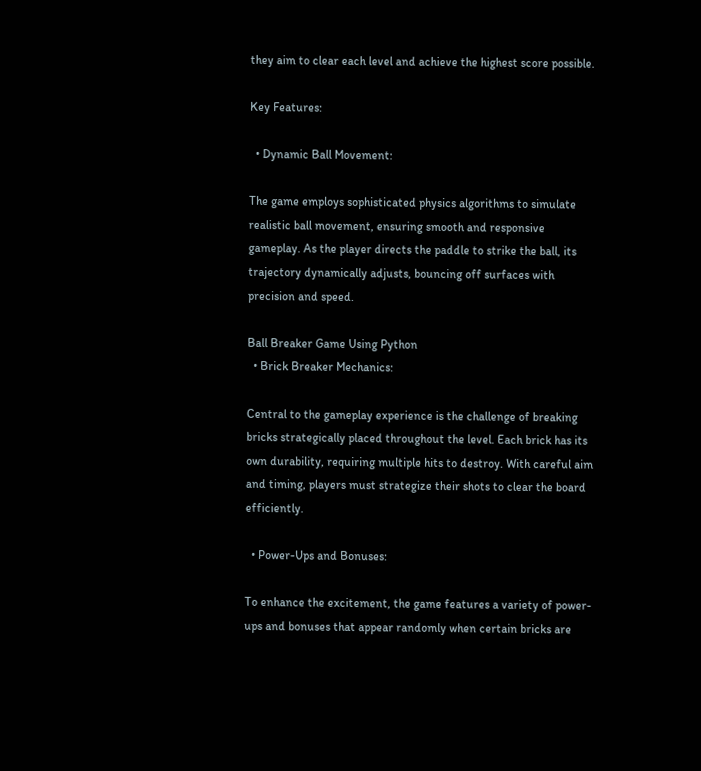they aim to clear each level and achieve the highest score possible.

Key Features:

  • Dynamic Ball Movement:

The game employs sophisticated physics algorithms to simulate realistic ball movement, ensuring smooth and responsive gameplay. As the player directs the paddle to strike the ball, its trajectory dynamically adjusts, bouncing off surfaces with precision and speed.

Ball Breaker Game Using Python
  • Brick Breaker Mechanics:

Central to the gameplay experience is the challenge of breaking bricks strategically placed throughout the level. Each brick has its own durability, requiring multiple hits to destroy. With careful aim and timing, players must strategize their shots to clear the board efficiently.

  • Power-Ups and Bonuses:

To enhance the excitement, the game features a variety of power-ups and bonuses that appear randomly when certain bricks are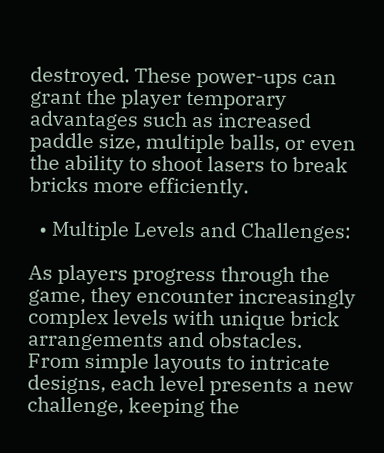destroyed. These power-ups can grant the player temporary advantages such as increased paddle size, multiple balls, or even the ability to shoot lasers to break bricks more efficiently.

  • Multiple Levels and Challenges:

As players progress through the game, they encounter increasingly complex levels with unique brick arrangements and obstacles. From simple layouts to intricate designs, each level presents a new challenge, keeping the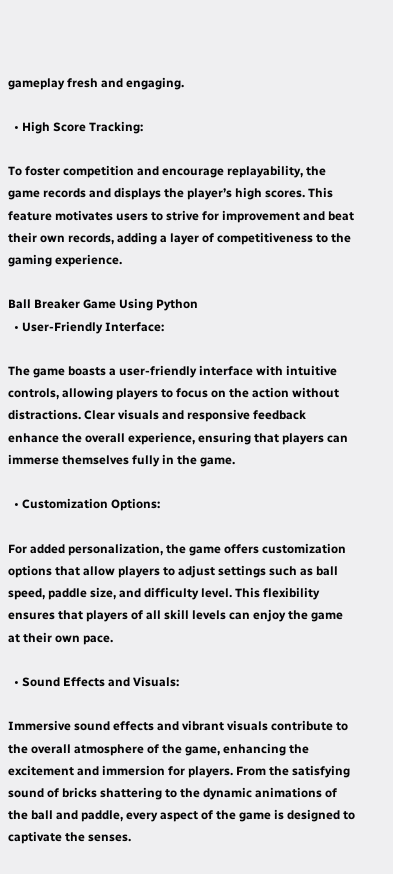gameplay fresh and engaging.

  • High Score Tracking:

To foster competition and encourage replayability, the game records and displays the player’s high scores. This feature motivates users to strive for improvement and beat their own records, adding a layer of competitiveness to the gaming experience.

Ball Breaker Game Using Python
  • User-Friendly Interface:

The game boasts a user-friendly interface with intuitive controls, allowing players to focus on the action without distractions. Clear visuals and responsive feedback enhance the overall experience, ensuring that players can immerse themselves fully in the game.

  • Customization Options:

For added personalization, the game offers customization options that allow players to adjust settings such as ball speed, paddle size, and difficulty level. This flexibility ensures that players of all skill levels can enjoy the game at their own pace.

  • Sound Effects and Visuals:

Immersive sound effects and vibrant visuals contribute to the overall atmosphere of the game, enhancing the excitement and immersion for players. From the satisfying sound of bricks shattering to the dynamic animations of the ball and paddle, every aspect of the game is designed to captivate the senses.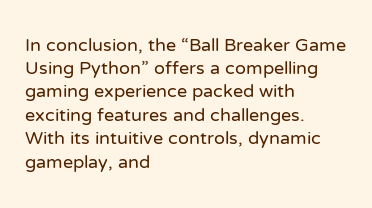In conclusion, the “Ball Breaker Game Using Python” offers a compelling gaming experience packed with exciting features and challenges. With its intuitive controls, dynamic gameplay, and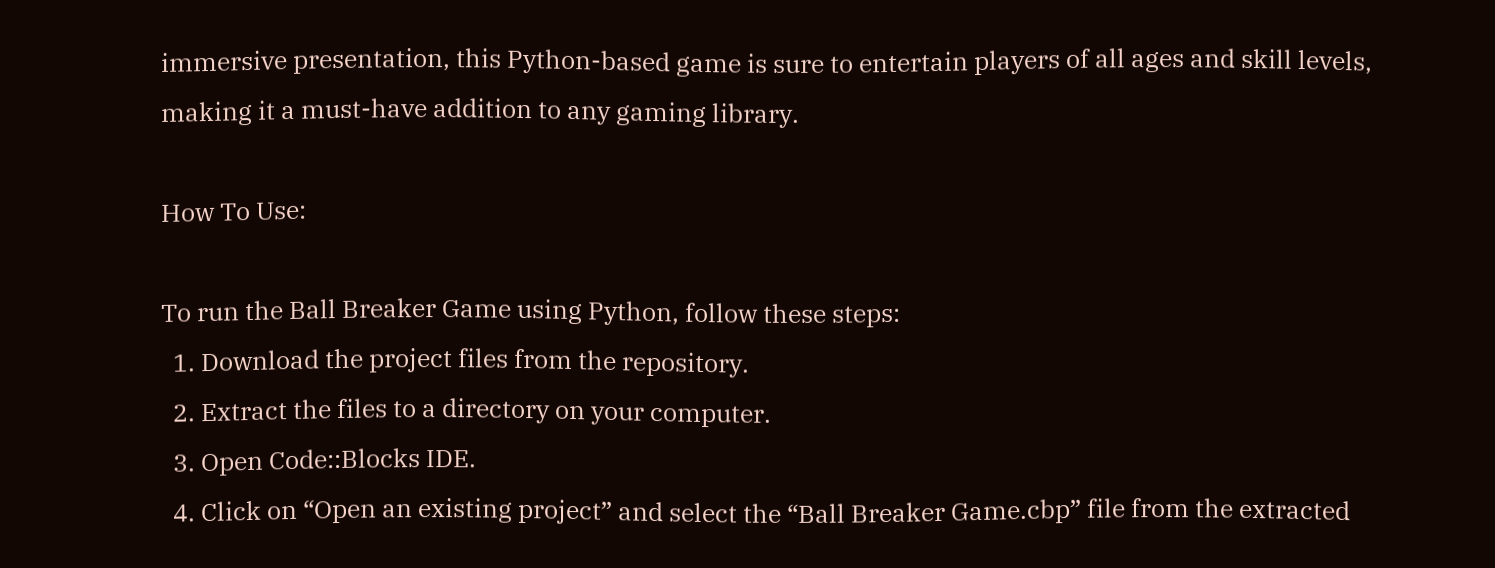immersive presentation, this Python-based game is sure to entertain players of all ages and skill levels, making it a must-have addition to any gaming library.

How To Use:

To run the Ball Breaker Game using Python, follow these steps:
  1. Download the project files from the repository.
  2. Extract the files to a directory on your computer.
  3. Open Code::Blocks IDE.
  4. Click on “Open an existing project” and select the “Ball Breaker Game.cbp” file from the extracted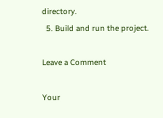directory.
  5. Build and run the project.

Leave a Comment

Your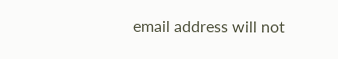email address will not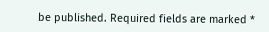be published. Required fields are marked *